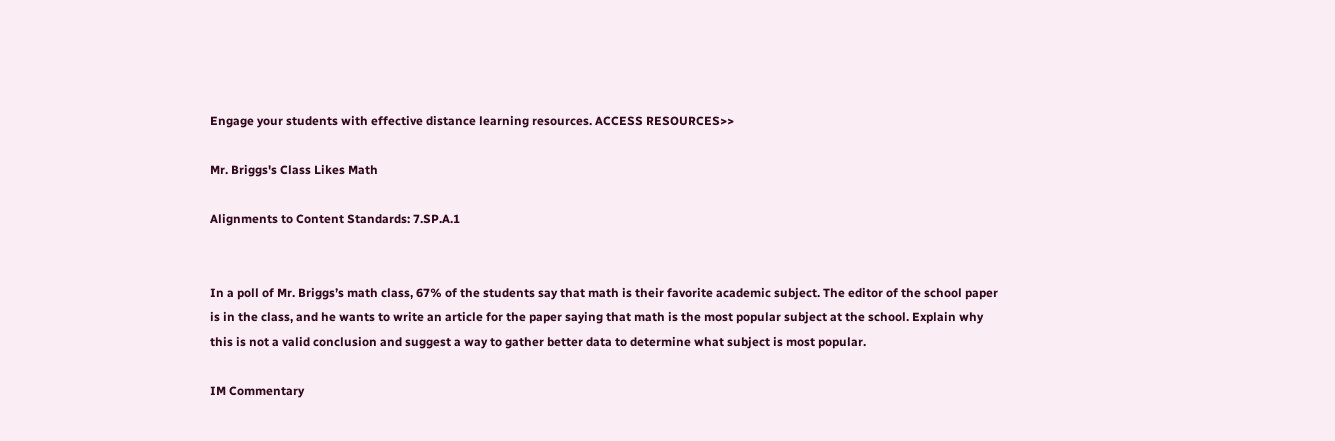Engage your students with effective distance learning resources. ACCESS RESOURCES>>

Mr. Briggs's Class Likes Math

Alignments to Content Standards: 7.SP.A.1


In a poll of Mr. Briggs’s math class, 67% of the students say that math is their favorite academic subject. The editor of the school paper is in the class, and he wants to write an article for the paper saying that math is the most popular subject at the school. Explain why this is not a valid conclusion and suggest a way to gather better data to determine what subject is most popular.

IM Commentary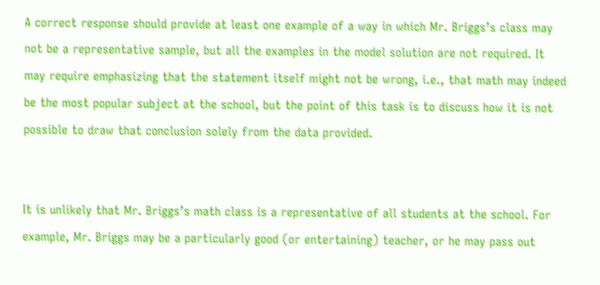A correct response should provide at least one example of a way in which Mr. Briggs’s class may not be a representative sample, but all the examples in the model solution are not required. It may require emphasizing that the statement itself might not be wrong, i.e., that math may indeed be the most popular subject at the school, but the point of this task is to discuss how it is not possible to draw that conclusion solely from the data provided.


It is unlikely that Mr. Briggs’s math class is a representative of all students at the school. For example, Mr. Briggs may be a particularly good (or entertaining) teacher, or he may pass out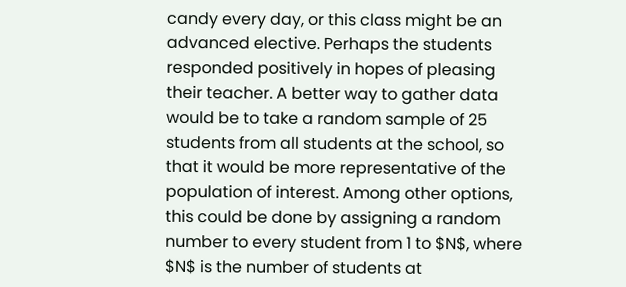candy every day, or this class might be an advanced elective. Perhaps the students responded positively in hopes of pleasing their teacher. A better way to gather data would be to take a random sample of 25 students from all students at the school, so that it would be more representative of the population of interest. Among other options, this could be done by assigning a random number to every student from 1 to $N$, where $N$ is the number of students at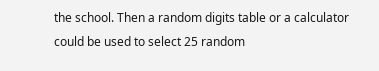the school. Then a random digits table or a calculator could be used to select 25 random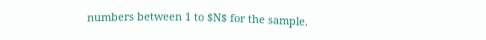numbers between 1 to $N$ for the sample.